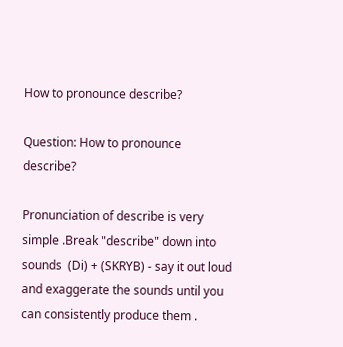How to pronounce describe?

Question: How to pronounce describe?

Pronunciation of describe is very simple .Break "describe" down into sounds  (Di) + (SKRYB) - say it out loud and exaggerate the sounds until you can consistently produce them .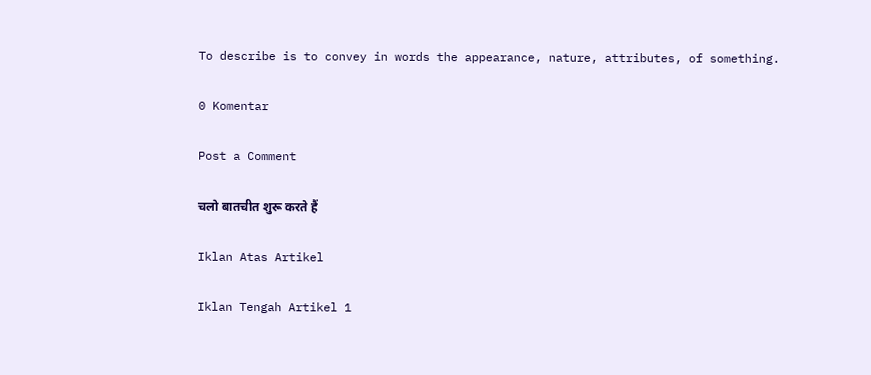To describe is to convey in words the appearance, nature, attributes, of something.

0 Komentar

Post a Comment

चलो बातचीत शुरू करते हैं

Iklan Atas Artikel

Iklan Tengah Artikel 1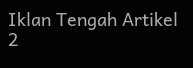Iklan Tengah Artikel 2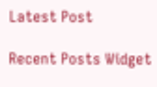Latest Post

Recent Posts Widget